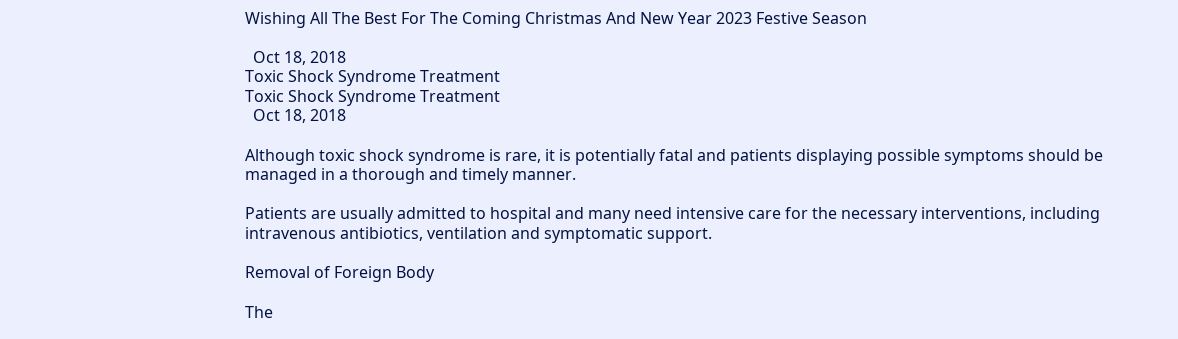Wishing All The Best For The Coming Christmas And New Year 2023 Festive Season

  Oct 18, 2018
Toxic Shock Syndrome Treatment
Toxic Shock Syndrome Treatment
  Oct 18, 2018

Although toxic shock syndrome is rare, it is potentially fatal and patients displaying possible symptoms should be managed in a thorough and timely manner.

Patients are usually admitted to hospital and many need intensive care for the necessary interventions, including intravenous antibiotics, ventilation and symptomatic support.

Removal of Foreign Body

The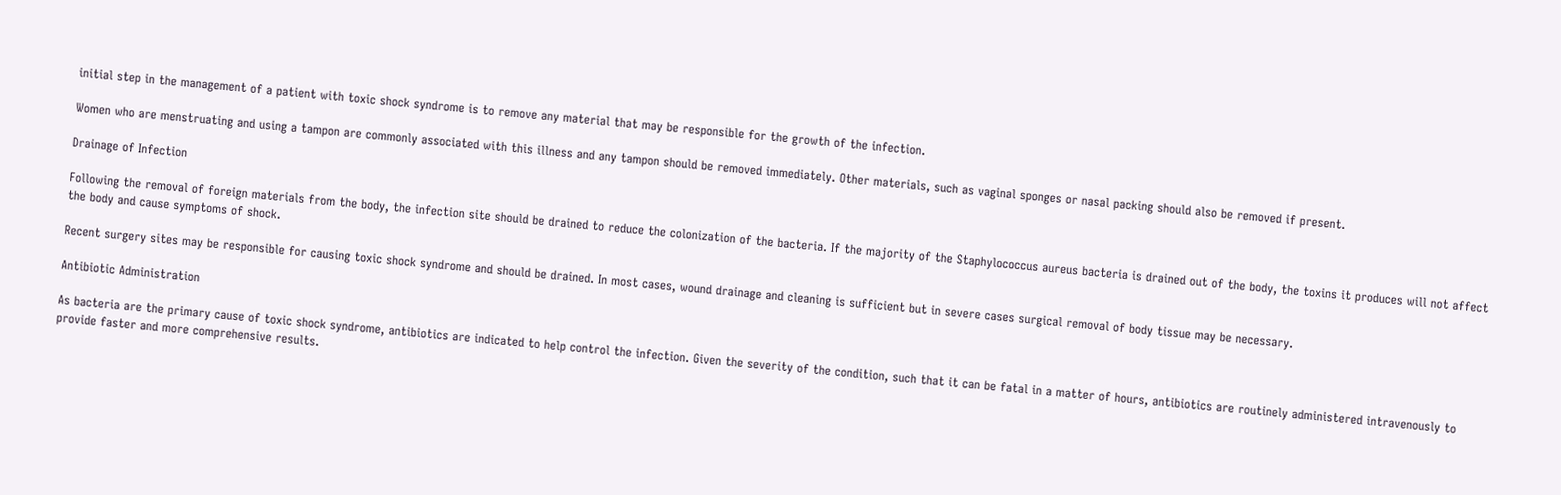initial step in the management of a patient with toxic shock syndrome is to remove any material that may be responsible for the growth of the infection.

Women who are menstruating and using a tampon are commonly associated with this illness and any tampon should be removed immediately. Other materials, such as vaginal sponges or nasal packing should also be removed if present.

Drainage of Infection

Following the removal of foreign materials from the body, the infection site should be drained to reduce the colonization of the bacteria. If the majority of the Staphylococcus aureus bacteria is drained out of the body, the toxins it produces will not affect the body and cause symptoms of shock.

Recent surgery sites may be responsible for causing toxic shock syndrome and should be drained. In most cases, wound drainage and cleaning is sufficient but in severe cases surgical removal of body tissue may be necessary.

Antibiotic Administration

As bacteria are the primary cause of toxic shock syndrome, antibiotics are indicated to help control the infection. Given the severity of the condition, such that it can be fatal in a matter of hours, antibiotics are routinely administered intravenously to provide faster and more comprehensive results.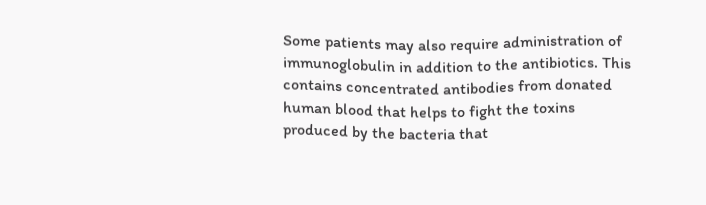Some patients may also require administration of immunoglobulin in addition to the antibiotics. This contains concentrated antibodies from donated human blood that helps to fight the toxins produced by the bacteria that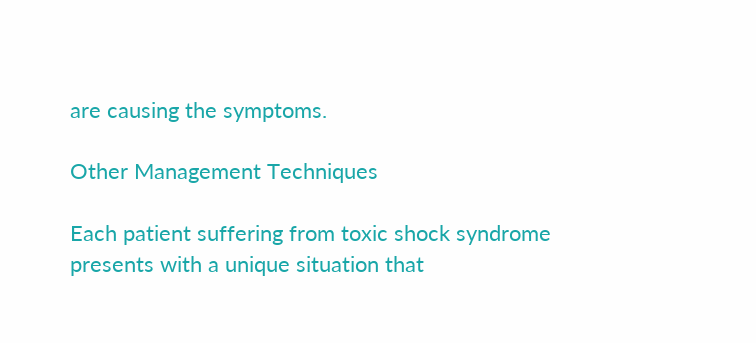are causing the symptoms.

Other Management Techniques

Each patient suffering from toxic shock syndrome presents with a unique situation that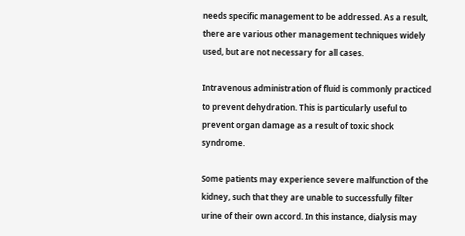needs specific management to be addressed. As a result, there are various other management techniques widely used, but are not necessary for all cases.

Intravenous administration of fluid is commonly practiced to prevent dehydration. This is particularly useful to prevent organ damage as a result of toxic shock syndrome.

Some patients may experience severe malfunction of the kidney, such that they are unable to successfully filter urine of their own accord. In this instance, dialysis may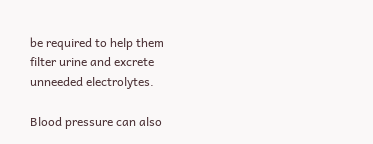be required to help them filter urine and excrete unneeded electrolytes.

Blood pressure can also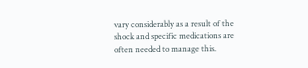vary considerably as a result of the shock and specific medications are often needed to manage this.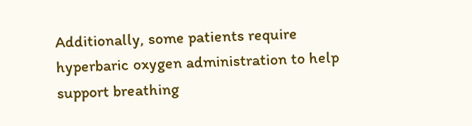Additionally, some patients require hyperbaric oxygen administration to help support breathing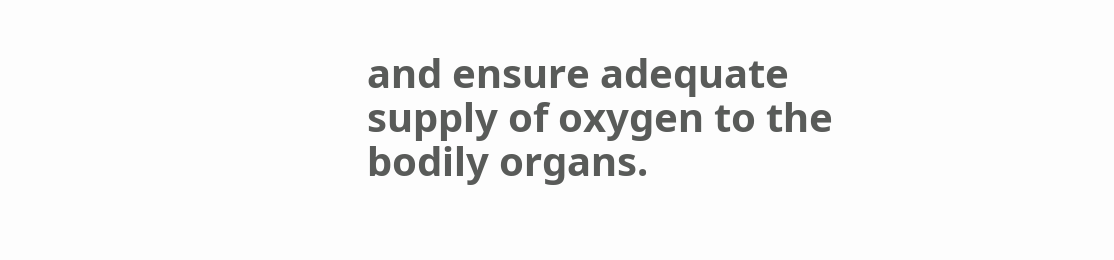and ensure adequate supply of oxygen to the bodily organs.